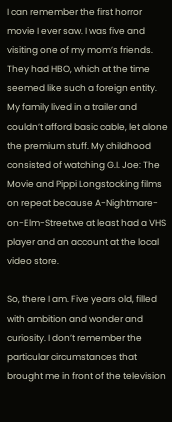I can remember the first horror movie I ever saw. I was five and visiting one of my mom’s friends. They had HBO, which at the time seemed like such a foreign entity. My family lived in a trailer and couldn’t afford basic cable, let alone the premium stuff. My childhood consisted of watching G.I. Joe: The Movie and Pippi Longstocking films on repeat because A-Nightmare-on-Elm-Streetwe at least had a VHS player and an account at the local video store.

So, there I am. Five years old, filled with ambition and wonder and curiosity. I don’t remember the particular circumstances that brought me in front of the television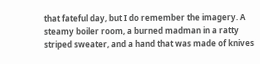that fateful day, but I do remember the imagery. A steamy boiler room, a burned madman in a ratty striped sweater, and a hand that was made of knives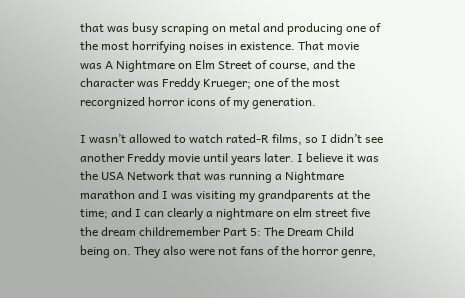that was busy scraping on metal and producing one of the most horrifying noises in existence. That movie was A Nightmare on Elm Street of course, and the character was Freddy Krueger; one of the most recorgnized horror icons of my generation.

I wasn’t allowed to watch rated-R films, so I didn’t see another Freddy movie until years later. I believe it was the USA Network that was running a Nightmare marathon and I was visiting my grandparents at the time; and I can clearly a nightmare on elm street five the dream childremember Part 5: The Dream Child being on. They also were not fans of the horror genre,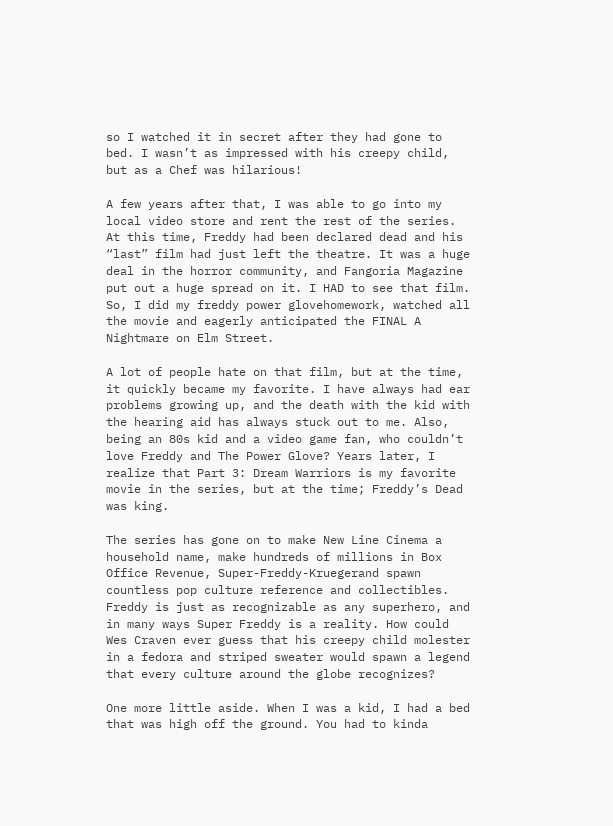so I watched it in secret after they had gone to bed. I wasn’t as impressed with his creepy child, but as a Chef was hilarious!

A few years after that, I was able to go into my local video store and rent the rest of the series. At this time, Freddy had been declared dead and his “last” film had just left the theatre. It was a huge deal in the horror community, and Fangoria Magazine put out a huge spread on it. I HAD to see that film. So, I did my freddy power glovehomework, watched all the movie and eagerly anticipated the FINAL A Nightmare on Elm Street.

A lot of people hate on that film, but at the time, it quickly became my favorite. I have always had ear problems growing up, and the death with the kid with the hearing aid has always stuck out to me. Also, being an 80s kid and a video game fan, who couldn’t love Freddy and The Power Glove? Years later, I realize that Part 3: Dream Warriors is my favorite movie in the series, but at the time; Freddy’s Dead was king.

The series has gone on to make New Line Cinema a household name, make hundreds of millions in Box Office Revenue, Super-Freddy-Kruegerand spawn countless pop culture reference and collectibles. Freddy is just as recognizable as any superhero, and in many ways Super Freddy is a reality. How could Wes Craven ever guess that his creepy child molester in a fedora and striped sweater would spawn a legend that every culture around the globe recognizes?

One more little aside. When I was a kid, I had a bed that was high off the ground. You had to kinda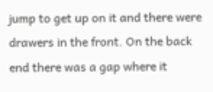jump to get up on it and there were drawers in the front. On the back end there was a gap where it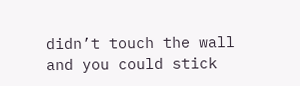didn’t touch the wall and you could stick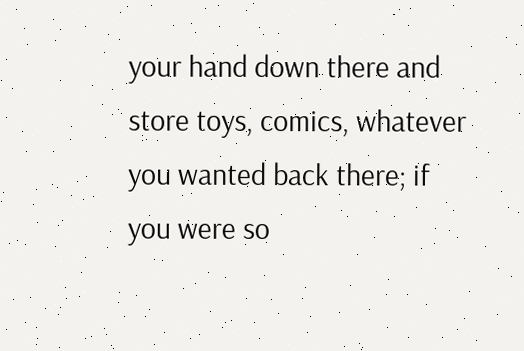your hand down there and store toys, comics, whatever you wanted back there; if you were so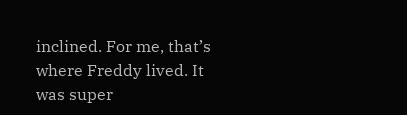inclined. For me, that’s where Freddy lived. It was super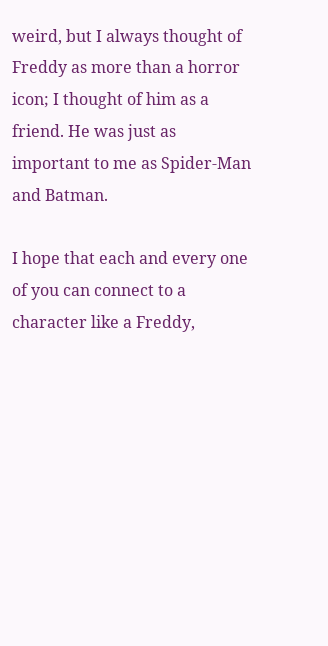weird, but I always thought of Freddy as more than a horror icon; I thought of him as a friend. He was just as important to me as Spider-Man and Batman.

I hope that each and every one of you can connect to a character like a Freddy,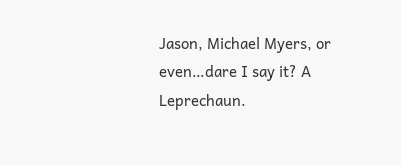Jason, Michael Myers, or even…dare I say it? A Leprechaun.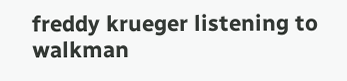freddy krueger listening to walkman